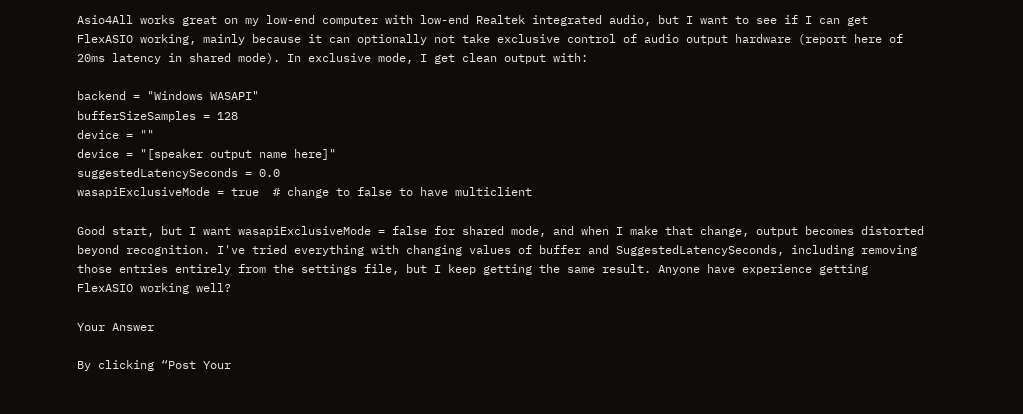Asio4All works great on my low-end computer with low-end Realtek integrated audio, but I want to see if I can get FlexASIO working, mainly because it can optionally not take exclusive control of audio output hardware (report here of 20ms latency in shared mode). In exclusive mode, I get clean output with:

backend = "Windows WASAPI"
bufferSizeSamples = 128
device = ""
device = "[speaker output name here]"
suggestedLatencySeconds = 0.0
wasapiExclusiveMode = true  # change to false to have multiclient

Good start, but I want wasapiExclusiveMode = false for shared mode, and when I make that change, output becomes distorted beyond recognition. I've tried everything with changing values of buffer and SuggestedLatencySeconds, including removing those entries entirely from the settings file, but I keep getting the same result. Anyone have experience getting FlexASIO working well?

Your Answer

By clicking “Post Your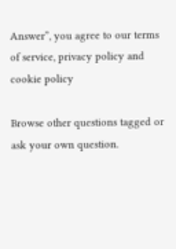Answer”, you agree to our terms of service, privacy policy and cookie policy

Browse other questions tagged or ask your own question.